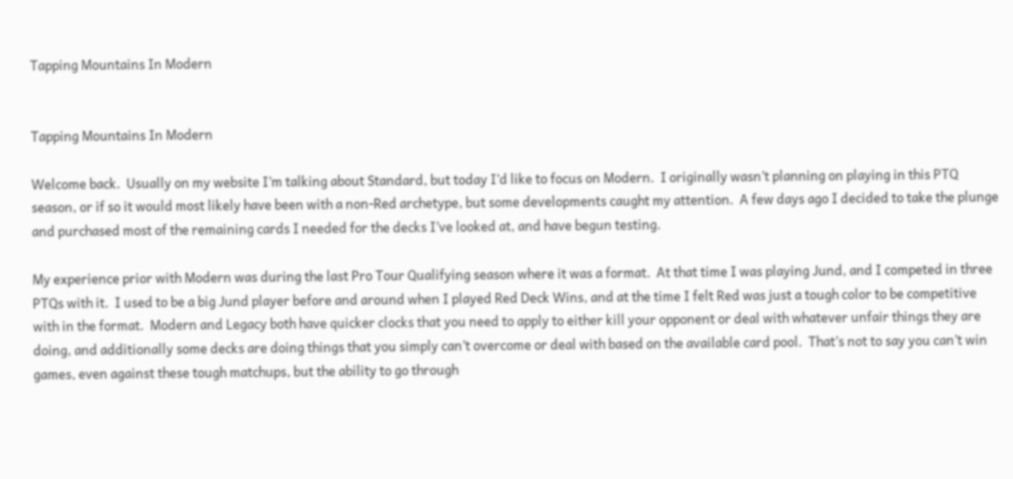Tapping Mountains In Modern


Tapping Mountains In Modern

Welcome back.  Usually on my website I’m talking about Standard, but today I’d like to focus on Modern.  I originally wasn’t planning on playing in this PTQ season, or if so it would most likely have been with a non-Red archetype, but some developments caught my attention.  A few days ago I decided to take the plunge and purchased most of the remaining cards I needed for the decks I’ve looked at, and have begun testing.

My experience prior with Modern was during the last Pro Tour Qualifying season where it was a format.  At that time I was playing Jund, and I competed in three PTQs with it.  I used to be a big Jund player before and around when I played Red Deck Wins, and at the time I felt Red was just a tough color to be competitive with in the format.  Modern and Legacy both have quicker clocks that you need to apply to either kill your opponent or deal with whatever unfair things they are doing, and additionally some decks are doing things that you simply can’t overcome or deal with based on the available card pool.  That’s not to say you can’t win games, even against these tough matchups, but the ability to go through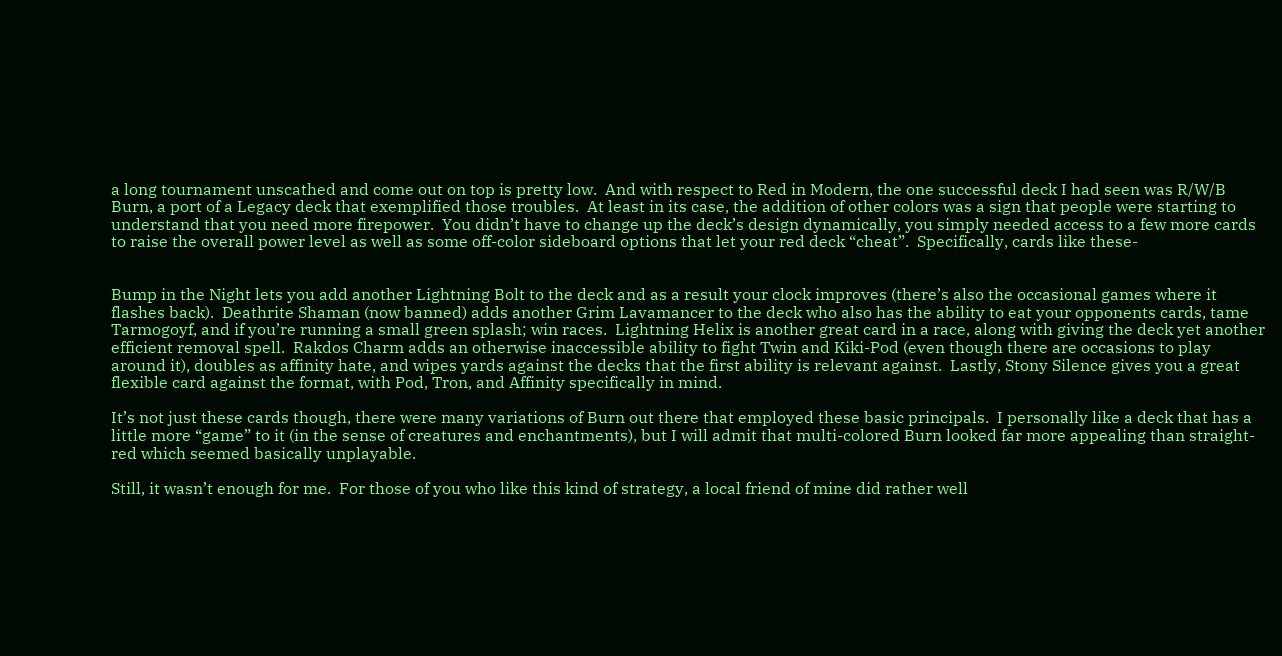a long tournament unscathed and come out on top is pretty low.  And with respect to Red in Modern, the one successful deck I had seen was R/W/B Burn, a port of a Legacy deck that exemplified those troubles.  At least in its case, the addition of other colors was a sign that people were starting to understand that you need more firepower.  You didn’t have to change up the deck’s design dynamically, you simply needed access to a few more cards to raise the overall power level as well as some off-color sideboard options that let your red deck “cheat”.  Specifically, cards like these-


Bump in the Night lets you add another Lightning Bolt to the deck and as a result your clock improves (there’s also the occasional games where it flashes back).  Deathrite Shaman (now banned) adds another Grim Lavamancer to the deck who also has the ability to eat your opponents cards, tame Tarmogoyf, and if you’re running a small green splash; win races.  Lightning Helix is another great card in a race, along with giving the deck yet another efficient removal spell.  Rakdos Charm adds an otherwise inaccessible ability to fight Twin and Kiki-Pod (even though there are occasions to play around it), doubles as affinity hate, and wipes yards against the decks that the first ability is relevant against.  Lastly, Stony Silence gives you a great flexible card against the format, with Pod, Tron, and Affinity specifically in mind.

It’s not just these cards though, there were many variations of Burn out there that employed these basic principals.  I personally like a deck that has a little more “game” to it (in the sense of creatures and enchantments), but I will admit that multi-colored Burn looked far more appealing than straight-red which seemed basically unplayable.

Still, it wasn’t enough for me.  For those of you who like this kind of strategy, a local friend of mine did rather well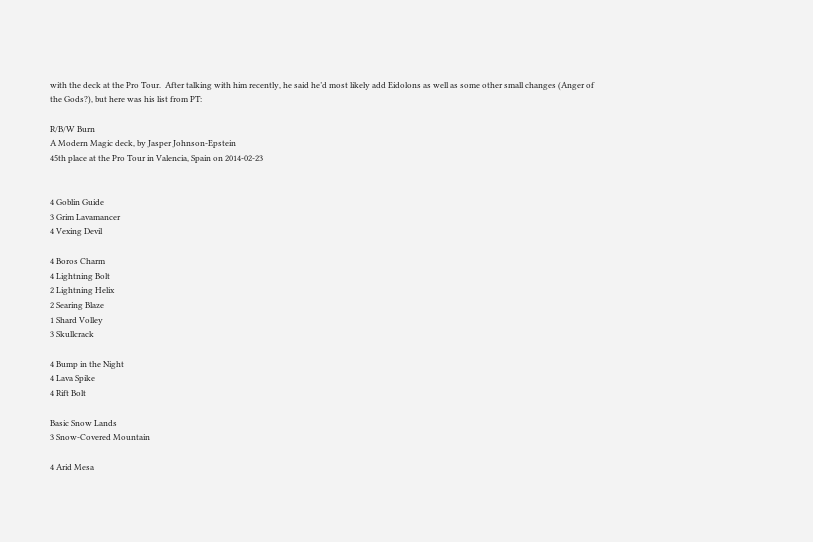with the deck at the Pro Tour.  After talking with him recently, he said he’d most likely add Eidolons as well as some other small changes (Anger of the Gods?), but here was his list from PT:

R/B/W Burn
A Modern Magic deck, by Jasper Johnson-Epstein
45th place at the Pro Tour in Valencia, Spain on 2014-02-23


4 Goblin Guide
3 Grim Lavamancer
4 Vexing Devil

4 Boros Charm
4 Lightning Bolt
2 Lightning Helix
2 Searing Blaze
1 Shard Volley
3 Skullcrack

4 Bump in the Night
4 Lava Spike
4 Rift Bolt

Basic Snow Lands
3 Snow-Covered Mountain

4 Arid Mesa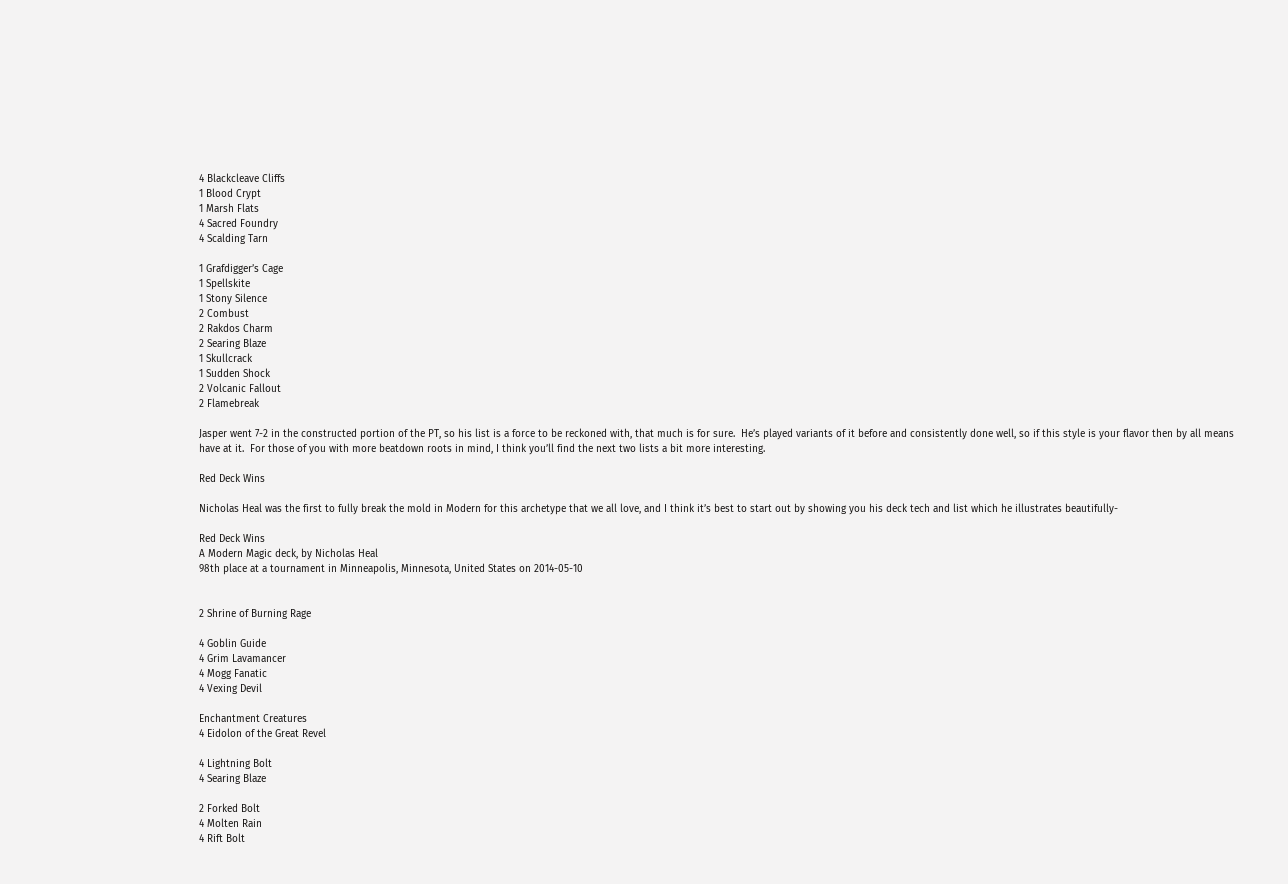4 Blackcleave Cliffs
1 Blood Crypt
1 Marsh Flats
4 Sacred Foundry
4 Scalding Tarn

1 Grafdigger’s Cage
1 Spellskite
1 Stony Silence
2 Combust
2 Rakdos Charm
2 Searing Blaze
1 Skullcrack
1 Sudden Shock
2 Volcanic Fallout
2 Flamebreak

Jasper went 7-2 in the constructed portion of the PT, so his list is a force to be reckoned with, that much is for sure.  He’s played variants of it before and consistently done well, so if this style is your flavor then by all means have at it.  For those of you with more beatdown roots in mind, I think you’ll find the next two lists a bit more interesting.

Red Deck Wins

Nicholas Heal was the first to fully break the mold in Modern for this archetype that we all love, and I think it’s best to start out by showing you his deck tech and list which he illustrates beautifully-

Red Deck Wins
A Modern Magic deck, by Nicholas Heal
98th place at a tournament in Minneapolis, Minnesota, United States on 2014-05-10


2 Shrine of Burning Rage

4 Goblin Guide
4 Grim Lavamancer
4 Mogg Fanatic
4 Vexing Devil

Enchantment Creatures
4 Eidolon of the Great Revel

4 Lightning Bolt
4 Searing Blaze

2 Forked Bolt
4 Molten Rain
4 Rift Bolt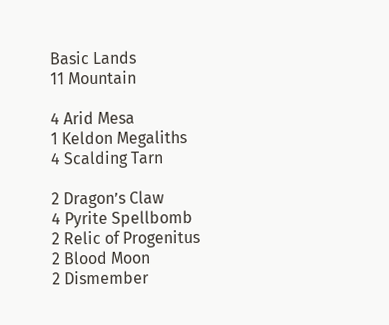Basic Lands
11 Mountain

4 Arid Mesa
1 Keldon Megaliths
4 Scalding Tarn

2 Dragon’s Claw
4 Pyrite Spellbomb
2 Relic of Progenitus
2 Blood Moon
2 Dismember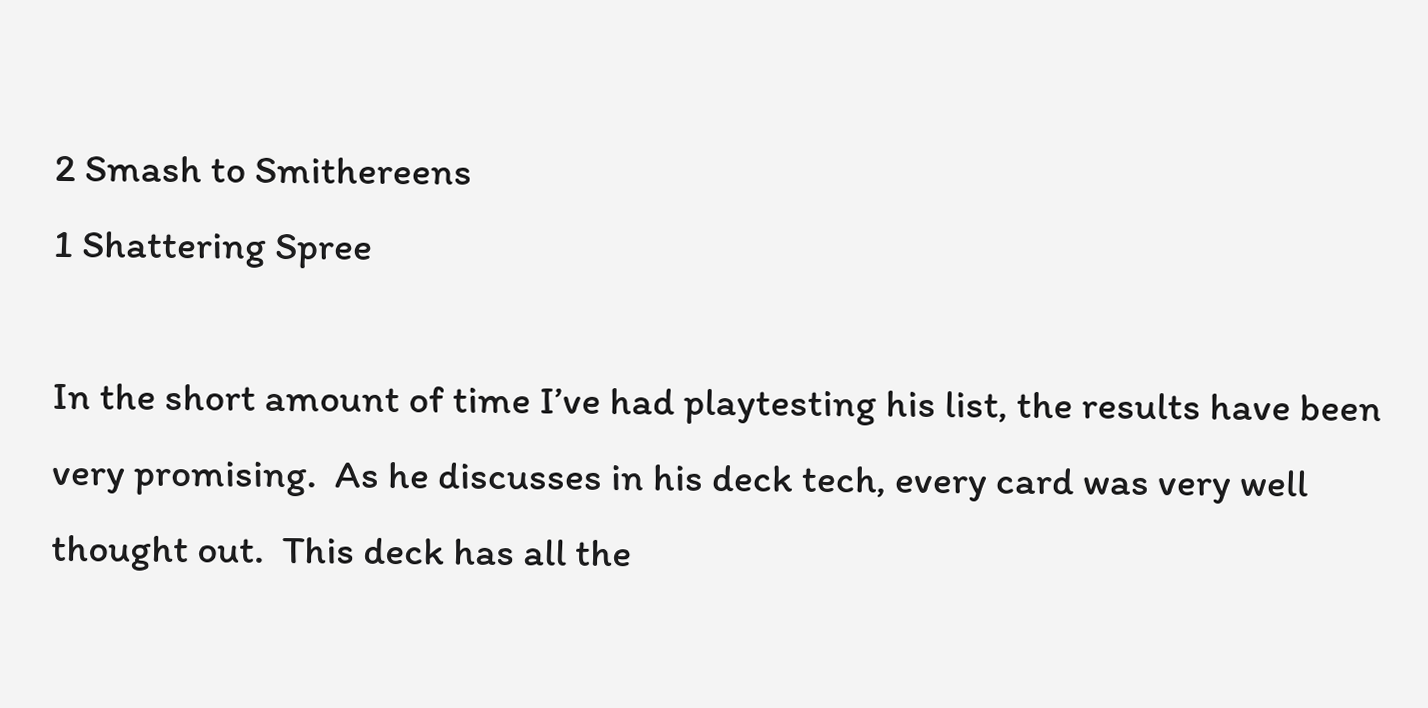2 Smash to Smithereens
1 Shattering Spree

In the short amount of time I’ve had playtesting his list, the results have been very promising.  As he discusses in his deck tech, every card was very well thought out.  This deck has all the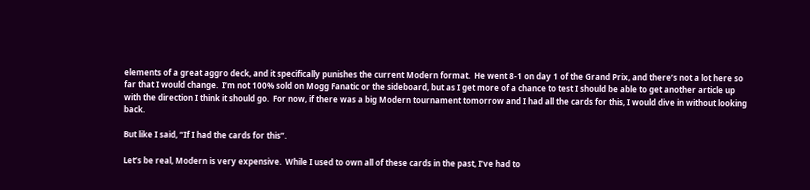elements of a great aggro deck, and it specifically punishes the current Modern format.  He went 8-1 on day 1 of the Grand Prix, and there’s not a lot here so far that I would change.  I’m not 100% sold on Mogg Fanatic or the sideboard, but as I get more of a chance to test I should be able to get another article up with the direction I think it should go.  For now, if there was a big Modern tournament tomorrow and I had all the cards for this, I would dive in without looking back.

But like I said, “If I had the cards for this”.

Let’s be real, Modern is very expensive.  While I used to own all of these cards in the past, I’ve had to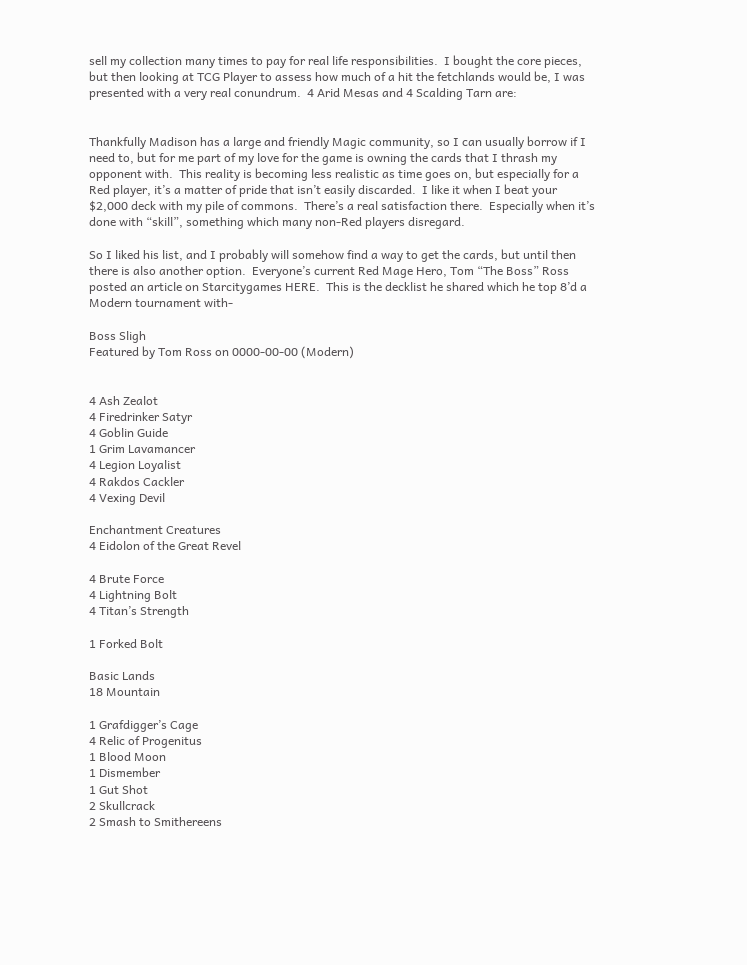sell my collection many times to pay for real life responsibilities.  I bought the core pieces, but then looking at TCG Player to assess how much of a hit the fetchlands would be, I was presented with a very real conundrum.  4 Arid Mesas and 4 Scalding Tarn are:


Thankfully Madison has a large and friendly Magic community, so I can usually borrow if I need to, but for me part of my love for the game is owning the cards that I thrash my opponent with.  This reality is becoming less realistic as time goes on, but especially for a Red player, it’s a matter of pride that isn’t easily discarded.  I like it when I beat your $2,000 deck with my pile of commons.  There’s a real satisfaction there.  Especially when it’s done with “skill”, something which many non-Red players disregard.

So I liked his list, and I probably will somehow find a way to get the cards, but until then there is also another option.  Everyone’s current Red Mage Hero, Tom “The Boss” Ross posted an article on Starcitygames HERE.  This is the decklist he shared which he top 8’d a Modern tournament with-

Boss Sligh
Featured by Tom Ross on 0000-00-00 (Modern)


4 Ash Zealot
4 Firedrinker Satyr
4 Goblin Guide
1 Grim Lavamancer
4 Legion Loyalist
4 Rakdos Cackler
4 Vexing Devil

Enchantment Creatures
4 Eidolon of the Great Revel

4 Brute Force
4 Lightning Bolt
4 Titan’s Strength

1 Forked Bolt

Basic Lands
18 Mountain

1 Grafdigger’s Cage
4 Relic of Progenitus
1 Blood Moon
1 Dismember
1 Gut Shot
2 Skullcrack
2 Smash to Smithereens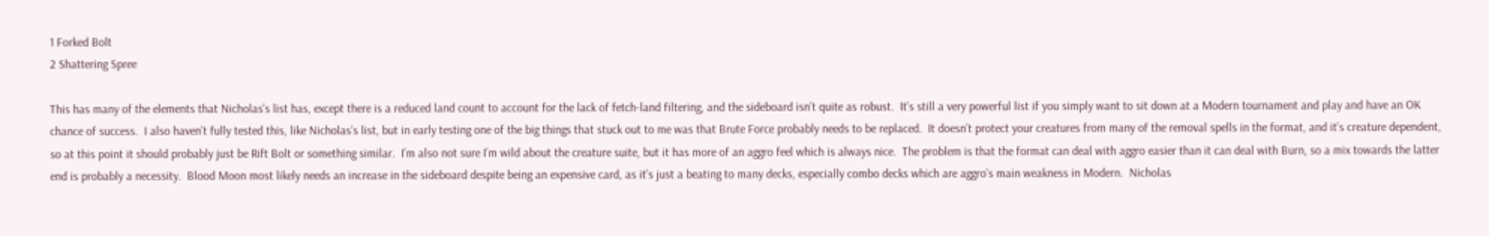1 Forked Bolt
2 Shattering Spree

This has many of the elements that Nicholas’s list has, except there is a reduced land count to account for the lack of fetch-land filtering, and the sideboard isn’t quite as robust.  It’s still a very powerful list if you simply want to sit down at a Modern tournament and play and have an OK chance of success.  I also haven’t fully tested this, like Nicholas’s list, but in early testing one of the big things that stuck out to me was that Brute Force probably needs to be replaced.  It doesn’t protect your creatures from many of the removal spells in the format, and it’s creature dependent, so at this point it should probably just be Rift Bolt or something similar.  I’m also not sure I’m wild about the creature suite, but it has more of an aggro feel which is always nice.  The problem is that the format can deal with aggro easier than it can deal with Burn, so a mix towards the latter end is probably a necessity.  Blood Moon most likely needs an increase in the sideboard despite being an expensive card, as it’s just a beating to many decks, especially combo decks which are aggro’s main weakness in Modern.  Nicholas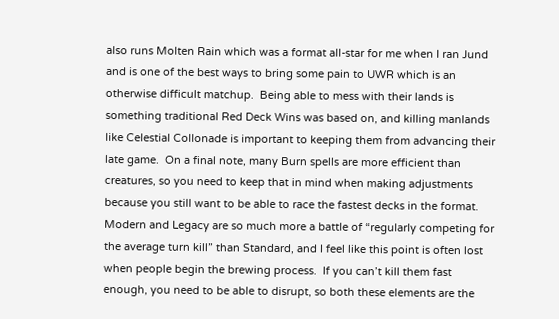also runs Molten Rain which was a format all-star for me when I ran Jund and is one of the best ways to bring some pain to UWR which is an otherwise difficult matchup.  Being able to mess with their lands is something traditional Red Deck Wins was based on, and killing manlands like Celestial Collonade is important to keeping them from advancing their late game.  On a final note, many Burn spells are more efficient than creatures, so you need to keep that in mind when making adjustments because you still want to be able to race the fastest decks in the format.  Modern and Legacy are so much more a battle of “regularly competing for the average turn kill” than Standard, and I feel like this point is often lost when people begin the brewing process.  If you can’t kill them fast enough, you need to be able to disrupt, so both these elements are the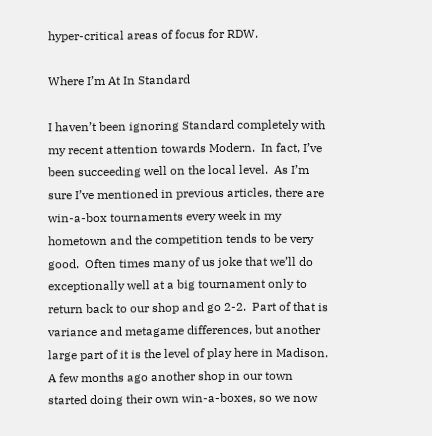hyper-critical areas of focus for RDW.

Where I’m At In Standard

I haven’t been ignoring Standard completely with my recent attention towards Modern.  In fact, I’ve been succeeding well on the local level.  As I’m sure I’ve mentioned in previous articles, there are win-a-box tournaments every week in my hometown and the competition tends to be very good.  Often times many of us joke that we’ll do exceptionally well at a big tournament only to return back to our shop and go 2-2.  Part of that is variance and metagame differences, but another large part of it is the level of play here in Madison.  A few months ago another shop in our town started doing their own win-a-boxes, so we now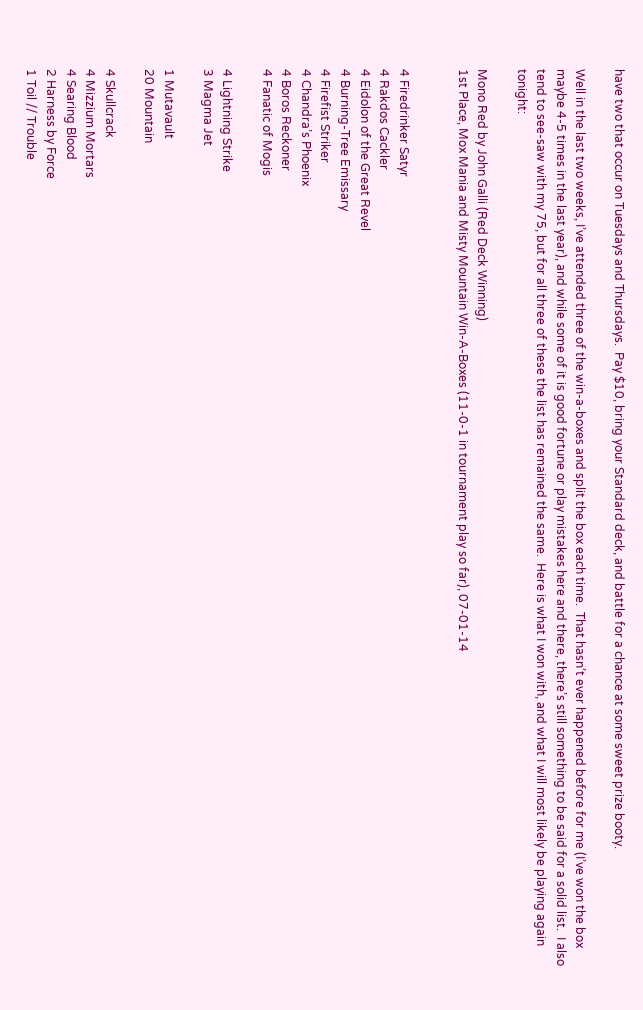have two that occur on Tuesdays and Thursdays.  Pay $10, bring your Standard deck, and battle for a chance at some sweet prize booty.

Well in the last two weeks, I’ve attended three of the win-a-boxes and split the box each time.  That hasn’t ever happened before for me (I’ve won the box maybe 4-5 times in the last year), and while some of it is good fortune or play mistakes here and there, there’s still something to be said for a solid list.  I also tend to see-saw with my 75, but for all three of these the list has remained the same.  Here is what I won with, and what I will most likely be playing again tonight:

Mono Red by John Galli (Red Deck Winning)
1st Place, Mox Mania and Misty Mountain Win-A-Boxes (11-0-1 in tournament play so far), 07-01-14


4 Firedrinker Satyr
4 Rakdos Cackler
4 Eidolon of the Great Revel
4 Burning-Tree Emissary
4 Firefist Striker
4 Chandra’s Phoenix
4 Boros Reckoner
4 Fanatic of Mogis

4 Lightning Strike
3 Magma Jet

1 Mutavault
20 Mountain

4 Skullcrack
4 Mizzium Mortars
4 Searing Blood
2 Harness by Force
1 Toil // Trouble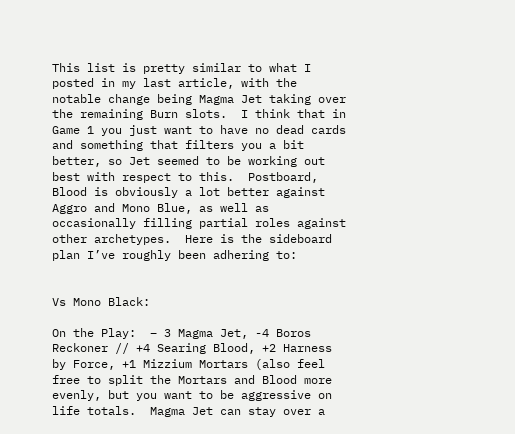This list is pretty similar to what I posted in my last article, with the notable change being Magma Jet taking over the remaining Burn slots.  I think that in Game 1 you just want to have no dead cards and something that filters you a bit better, so Jet seemed to be working out best with respect to this.  Postboard, Blood is obviously a lot better against Aggro and Mono Blue, as well as occasionally filling partial roles against other archetypes.  Here is the sideboard plan I’ve roughly been adhering to:


Vs Mono Black:

On the Play:  – 3 Magma Jet, -4 Boros Reckoner // +4 Searing Blood, +2 Harness by Force, +1 Mizzium Mortars (also feel free to split the Mortars and Blood more evenly, but you want to be aggressive on life totals.  Magma Jet can stay over a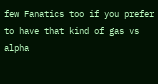few Fanatics too if you prefer to have that kind of gas vs alpha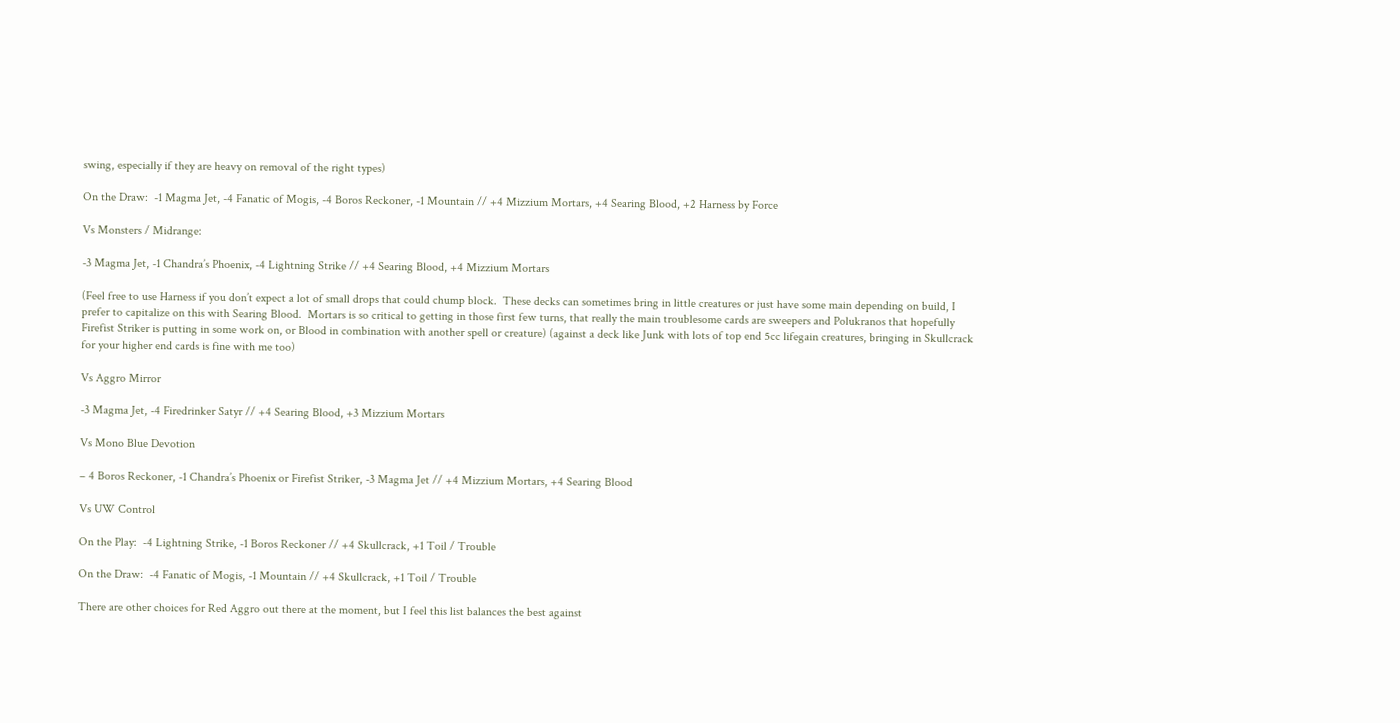swing, especially if they are heavy on removal of the right types)

On the Draw:  -1 Magma Jet, -4 Fanatic of Mogis, -4 Boros Reckoner, -1 Mountain // +4 Mizzium Mortars, +4 Searing Blood, +2 Harness by Force

Vs Monsters / Midrange:

-3 Magma Jet, -1 Chandra’s Phoenix, -4 Lightning Strike // +4 Searing Blood, +4 Mizzium Mortars

(Feel free to use Harness if you don’t expect a lot of small drops that could chump block.  These decks can sometimes bring in little creatures or just have some main depending on build, I prefer to capitalize on this with Searing Blood.  Mortars is so critical to getting in those first few turns, that really the main troublesome cards are sweepers and Polukranos that hopefully Firefist Striker is putting in some work on, or Blood in combination with another spell or creature) (against a deck like Junk with lots of top end 5cc lifegain creatures, bringing in Skullcrack for your higher end cards is fine with me too)

Vs Aggro Mirror

-3 Magma Jet, -4 Firedrinker Satyr // +4 Searing Blood, +3 Mizzium Mortars

Vs Mono Blue Devotion

– 4 Boros Reckoner, -1 Chandra’s Phoenix or Firefist Striker, -3 Magma Jet // +4 Mizzium Mortars, +4 Searing Blood

Vs UW Control

On the Play:  -4 Lightning Strike, -1 Boros Reckoner // +4 Skullcrack, +1 Toil / Trouble

On the Draw:  -4 Fanatic of Mogis, -1 Mountain // +4 Skullcrack, +1 Toil / Trouble

There are other choices for Red Aggro out there at the moment, but I feel this list balances the best against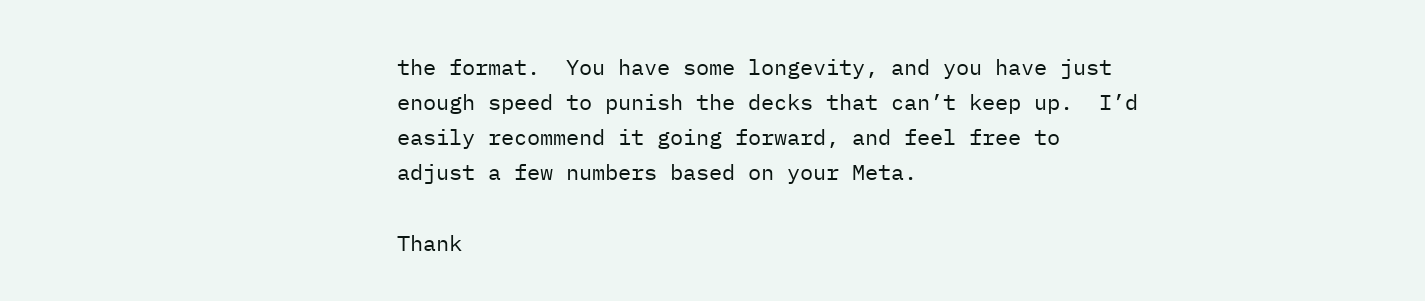the format.  You have some longevity, and you have just enough speed to punish the decks that can’t keep up.  I’d easily recommend it going forward, and feel free to adjust a few numbers based on your Meta.

Thank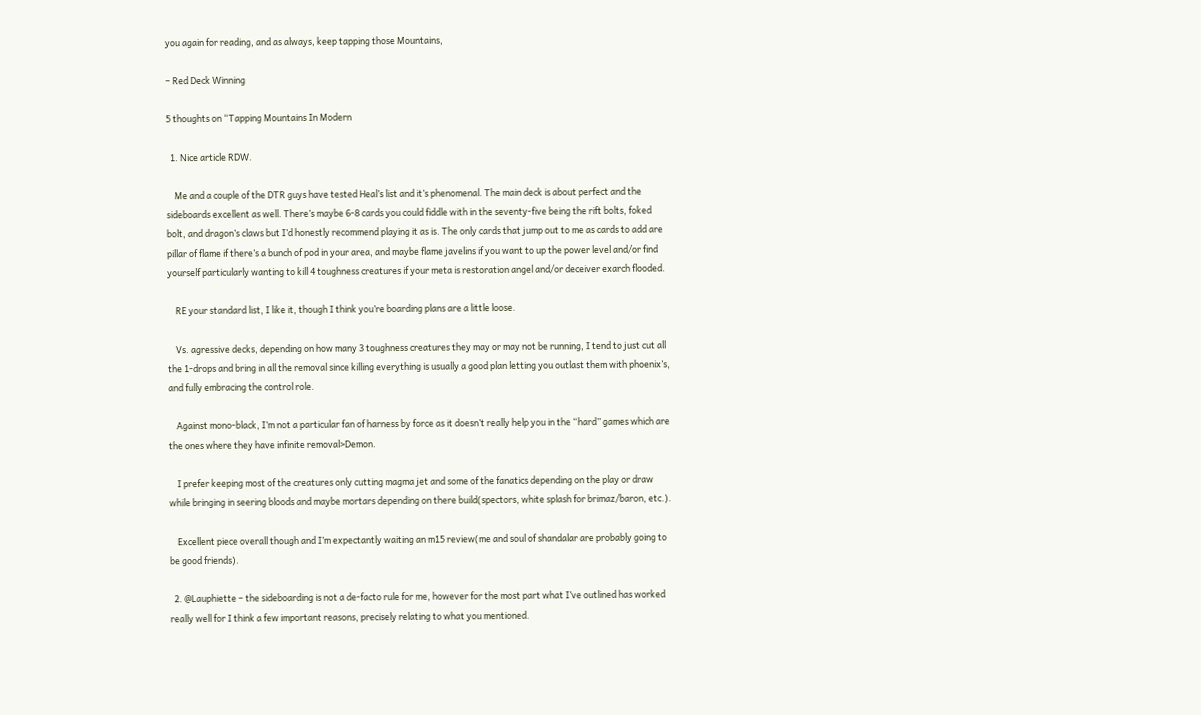you again for reading, and as always, keep tapping those Mountains,

– Red Deck Winning

5 thoughts on “Tapping Mountains In Modern

  1. Nice article RDW.

    Me and a couple of the DTR guys have tested Heal’s list and it’s phenomenal. The main deck is about perfect and the sideboards excellent as well. There’s maybe 6-8 cards you could fiddle with in the seventy-five being the rift bolts, foked bolt, and dragon’s claws but I’d honestly recommend playing it as is. The only cards that jump out to me as cards to add are pillar of flame if there’s a bunch of pod in your area, and maybe flame javelins if you want to up the power level and/or find yourself particularly wanting to kill 4 toughness creatures if your meta is restoration angel and/or deceiver exarch flooded.

    RE your standard list, I like it, though I think you’re boarding plans are a little loose.

    Vs. agressive decks, depending on how many 3 toughness creatures they may or may not be running, I tend to just cut all the 1-drops and bring in all the removal since killing everything is usually a good plan letting you outlast them with phoenix’s, and fully embracing the control role.

    Against mono-black, I’m not a particular fan of harness by force as it doesn’t really help you in the “hard” games which are the ones where they have infinite removal>Demon.

    I prefer keeping most of the creatures only cutting magma jet and some of the fanatics depending on the play or draw while bringing in seering bloods and maybe mortars depending on there build(spectors, white splash for brimaz/baron, etc.).

    Excellent piece overall though and I’m expectantly waiting an m15 review(me and soul of shandalar are probably going to be good friends).

  2. @Lauphiette – the sideboarding is not a de-facto rule for me, however for the most part what I’ve outlined has worked really well for I think a few important reasons, precisely relating to what you mentioned.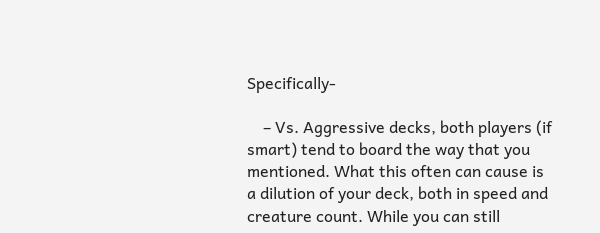Specifically-

    – Vs. Aggressive decks, both players (if smart) tend to board the way that you mentioned. What this often can cause is a dilution of your deck, both in speed and creature count. While you can still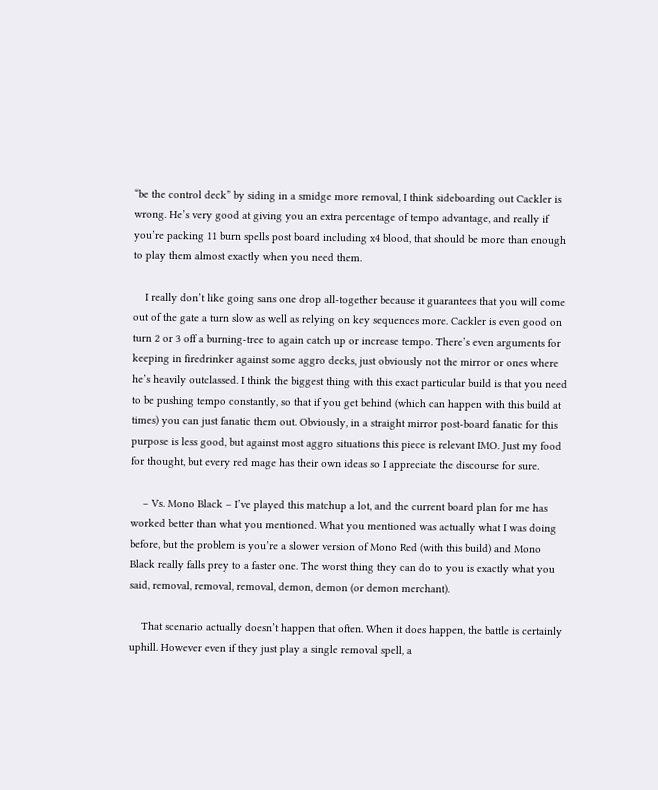“be the control deck” by siding in a smidge more removal, I think sideboarding out Cackler is wrong. He’s very good at giving you an extra percentage of tempo advantage, and really if you’re packing 11 burn spells post board including x4 blood, that should be more than enough to play them almost exactly when you need them.

    I really don’t like going sans one drop all-together because it guarantees that you will come out of the gate a turn slow as well as relying on key sequences more. Cackler is even good on turn 2 or 3 off a burning-tree to again catch up or increase tempo. There’s even arguments for keeping in firedrinker against some aggro decks, just obviously not the mirror or ones where he’s heavily outclassed. I think the biggest thing with this exact particular build is that you need to be pushing tempo constantly, so that if you get behind (which can happen with this build at times) you can just fanatic them out. Obviously, in a straight mirror post-board fanatic for this purpose is less good, but against most aggro situations this piece is relevant IMO. Just my food for thought, but every red mage has their own ideas so I appreciate the discourse for sure.

    – Vs. Mono Black – I’ve played this matchup a lot, and the current board plan for me has worked better than what you mentioned. What you mentioned was actually what I was doing before, but the problem is you’re a slower version of Mono Red (with this build) and Mono Black really falls prey to a faster one. The worst thing they can do to you is exactly what you said, removal, removal, removal, demon, demon (or demon merchant).

    That scenario actually doesn’t happen that often. When it does happen, the battle is certainly uphill. However even if they just play a single removal spell, a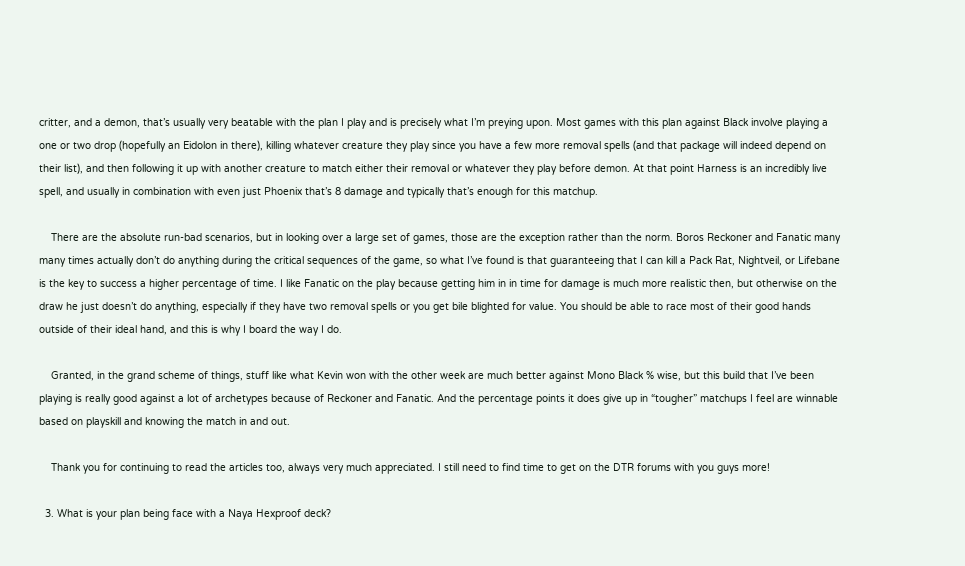critter, and a demon, that’s usually very beatable with the plan I play and is precisely what I’m preying upon. Most games with this plan against Black involve playing a one or two drop (hopefully an Eidolon in there), killing whatever creature they play since you have a few more removal spells (and that package will indeed depend on their list), and then following it up with another creature to match either their removal or whatever they play before demon. At that point Harness is an incredibly live spell, and usually in combination with even just Phoenix that’s 8 damage and typically that’s enough for this matchup.

    There are the absolute run-bad scenarios, but in looking over a large set of games, those are the exception rather than the norm. Boros Reckoner and Fanatic many many times actually don’t do anything during the critical sequences of the game, so what I’ve found is that guaranteeing that I can kill a Pack Rat, Nightveil, or Lifebane is the key to success a higher percentage of time. I like Fanatic on the play because getting him in in time for damage is much more realistic then, but otherwise on the draw he just doesn’t do anything, especially if they have two removal spells or you get bile blighted for value. You should be able to race most of their good hands outside of their ideal hand, and this is why I board the way I do.

    Granted, in the grand scheme of things, stuff like what Kevin won with the other week are much better against Mono Black % wise, but this build that I’ve been playing is really good against a lot of archetypes because of Reckoner and Fanatic. And the percentage points it does give up in “tougher” matchups I feel are winnable based on playskill and knowing the match in and out.

    Thank you for continuing to read the articles too, always very much appreciated. I still need to find time to get on the DTR forums with you guys more!

  3. What is your plan being face with a Naya Hexproof deck?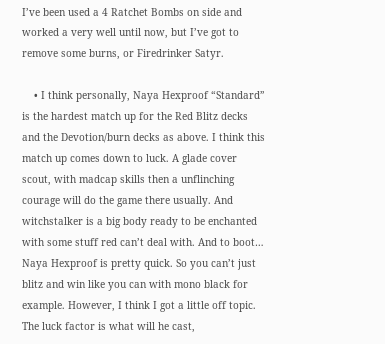I’ve been used a 4 Ratchet Bombs on side and worked a very well until now, but I’ve got to remove some burns, or Firedrinker Satyr.

    • I think personally, Naya Hexproof “Standard” is the hardest match up for the Red Blitz decks and the Devotion/burn decks as above. I think this match up comes down to luck. A glade cover scout, with madcap skills then a unflinching courage will do the game there usually. And witchstalker is a big body ready to be enchanted with some stuff red can’t deal with. And to boot… Naya Hexproof is pretty quick. So you can’t just blitz and win like you can with mono black for example. However, I think I got a little off topic. The luck factor is what will he cast,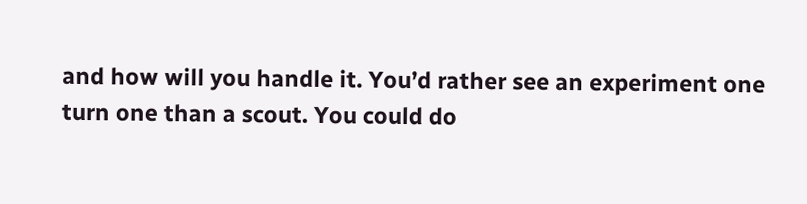and how will you handle it. You’d rather see an experiment one turn one than a scout. You could do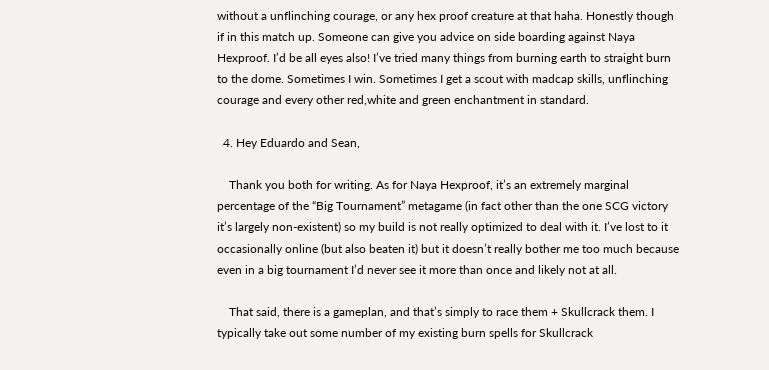without a unflinching courage, or any hex proof creature at that haha. Honestly though if in this match up. Someone can give you advice on side boarding against Naya Hexproof. I’d be all eyes also! I’ve tried many things from burning earth to straight burn to the dome. Sometimes I win. Sometimes I get a scout with madcap skills, unflinching courage and every other red,white and green enchantment in standard.

  4. Hey Eduardo and Sean,

    Thank you both for writing. As for Naya Hexproof, it’s an extremely marginal percentage of the “Big Tournament” metagame (in fact other than the one SCG victory it’s largely non-existent) so my build is not really optimized to deal with it. I’ve lost to it occasionally online (but also beaten it) but it doesn’t really bother me too much because even in a big tournament I’d never see it more than once and likely not at all.

    That said, there is a gameplan, and that’s simply to race them + Skullcrack them. I typically take out some number of my existing burn spells for Skullcrack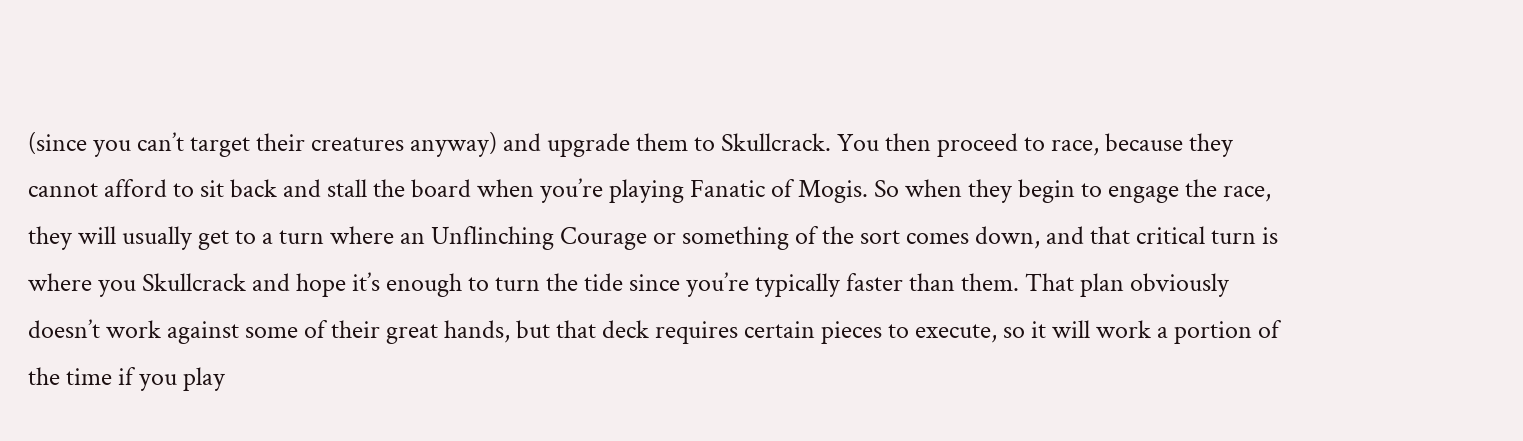(since you can’t target their creatures anyway) and upgrade them to Skullcrack. You then proceed to race, because they cannot afford to sit back and stall the board when you’re playing Fanatic of Mogis. So when they begin to engage the race, they will usually get to a turn where an Unflinching Courage or something of the sort comes down, and that critical turn is where you Skullcrack and hope it’s enough to turn the tide since you’re typically faster than them. That plan obviously doesn’t work against some of their great hands, but that deck requires certain pieces to execute, so it will work a portion of the time if you play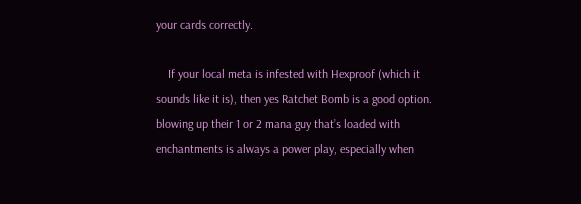your cards correctly.

    If your local meta is infested with Hexproof (which it sounds like it is), then yes Ratchet Bomb is a good option. blowing up their 1 or 2 mana guy that’s loaded with enchantments is always a power play, especially when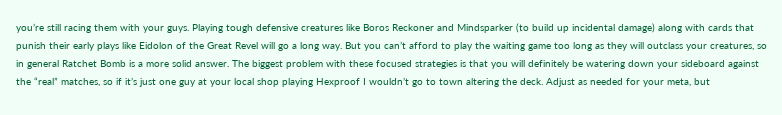you’re still racing them with your guys. Playing tough defensive creatures like Boros Reckoner and Mindsparker (to build up incidental damage) along with cards that punish their early plays like Eidolon of the Great Revel will go a long way. But you can’t afford to play the waiting game too long as they will outclass your creatures, so in general Ratchet Bomb is a more solid answer. The biggest problem with these focused strategies is that you will definitely be watering down your sideboard against the “real” matches, so if it’s just one guy at your local shop playing Hexproof I wouldn’t go to town altering the deck. Adjust as needed for your meta, but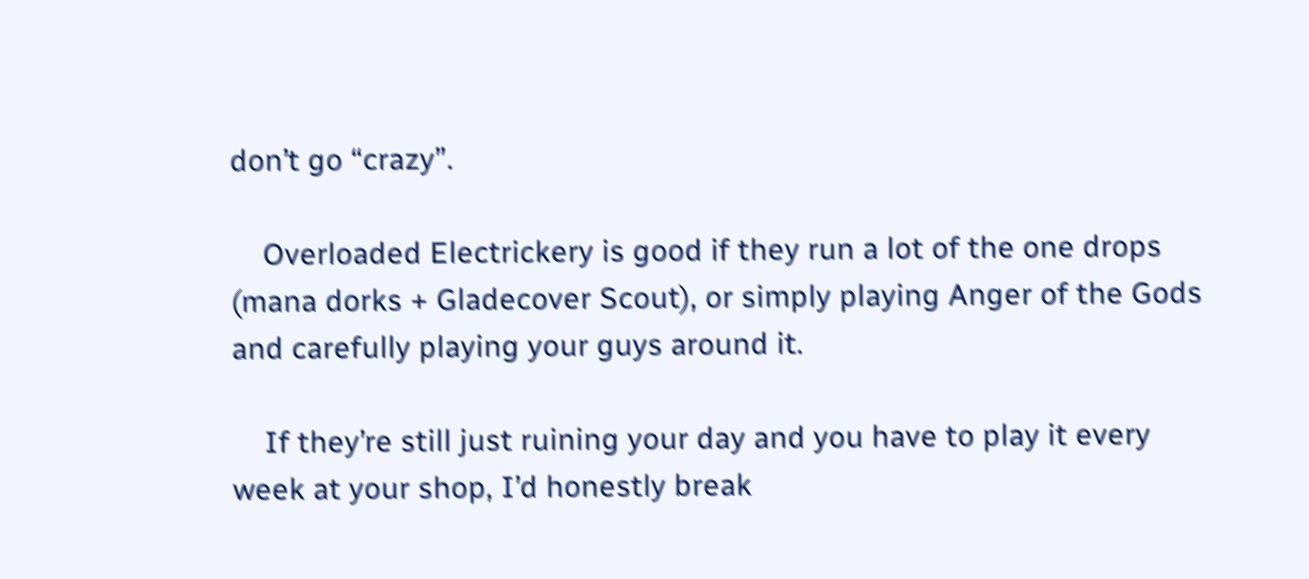don’t go “crazy”.

    Overloaded Electrickery is good if they run a lot of the one drops (mana dorks + Gladecover Scout), or simply playing Anger of the Gods and carefully playing your guys around it.

    If they’re still just ruining your day and you have to play it every week at your shop, I’d honestly break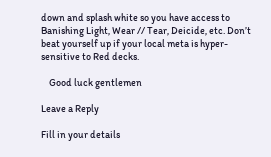down and splash white so you have access to Banishing Light, Wear // Tear, Deicide, etc. Don’t beat yourself up if your local meta is hyper-sensitive to Red decks.

    Good luck gentlemen

Leave a Reply

Fill in your details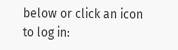below or click an icon to log in: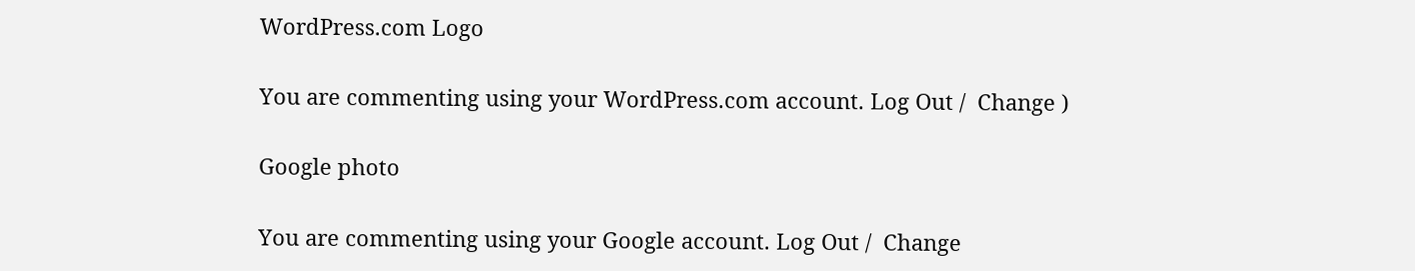WordPress.com Logo

You are commenting using your WordPress.com account. Log Out /  Change )

Google photo

You are commenting using your Google account. Log Out /  Change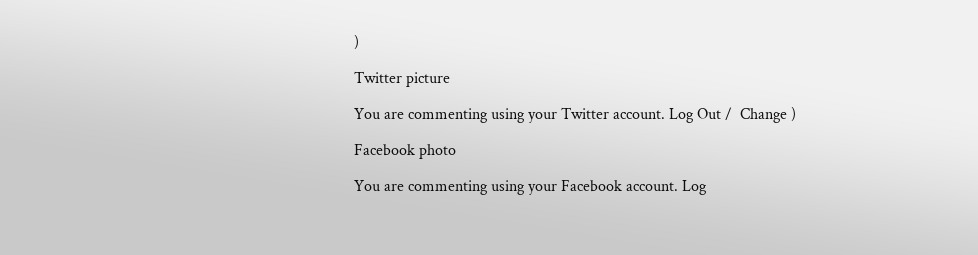)

Twitter picture

You are commenting using your Twitter account. Log Out /  Change )

Facebook photo

You are commenting using your Facebook account. Log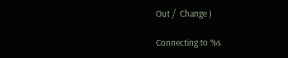Out /  Change )

Connecting to %s